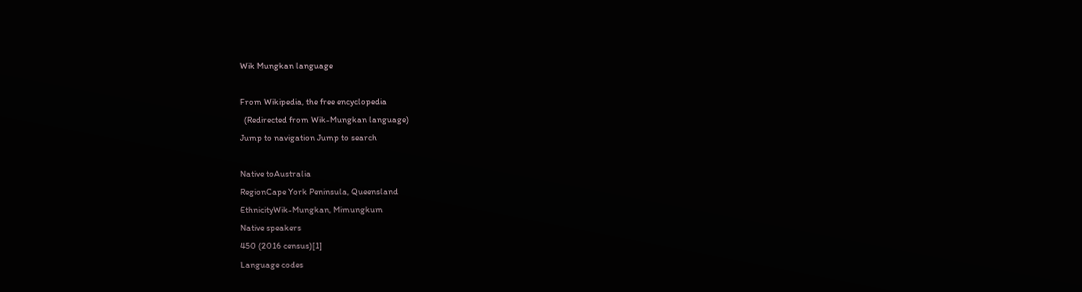Wik Mungkan language

From Wikipedia, the free encyclopedia
  (Redirected from Wik-Mungkan language)
Jump to navigation Jump to search

Native toAustralia
RegionCape York Peninsula, Queensland
EthnicityWik-Mungkan, Mimungkum
Native speakers
450 (2016 census)[1]
Language codes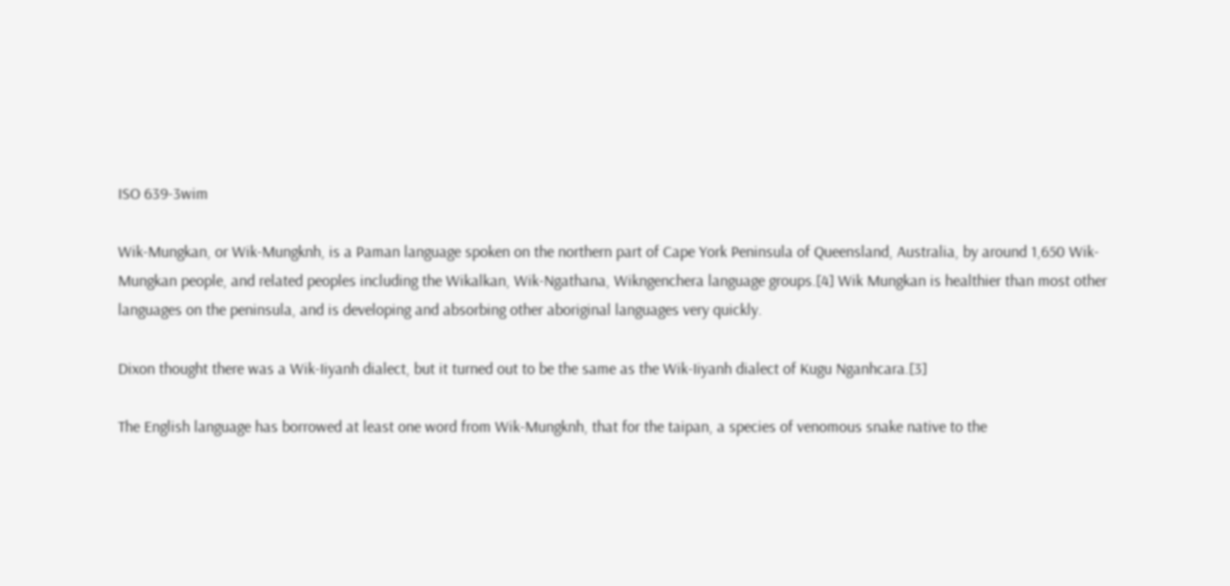ISO 639-3wim

Wik-Mungkan, or Wik-Mungknh, is a Paman language spoken on the northern part of Cape York Peninsula of Queensland, Australia, by around 1,650 Wik-Mungkan people, and related peoples including the Wikalkan, Wik-Ngathana, Wikngenchera language groups.[4] Wik Mungkan is healthier than most other languages on the peninsula, and is developing and absorbing other aboriginal languages very quickly.

Dixon thought there was a Wik-Iiyanh dialect, but it turned out to be the same as the Wik-Iiyanh dialect of Kugu Nganhcara.[3]

The English language has borrowed at least one word from Wik-Mungknh, that for the taipan, a species of venomous snake native to the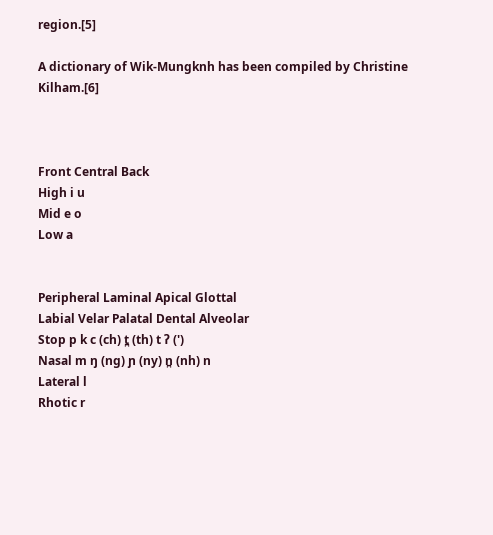region.[5]

A dictionary of Wik-Mungknh has been compiled by Christine Kilham.[6]



Front Central Back
High i u
Mid e o
Low a


Peripheral Laminal Apical Glottal
Labial Velar Palatal Dental Alveolar
Stop p k c (ch) t̪ (th) t ʔ (')
Nasal m ŋ (ng) ɲ (ny) n̪ (nh) n
Lateral l
Rhotic r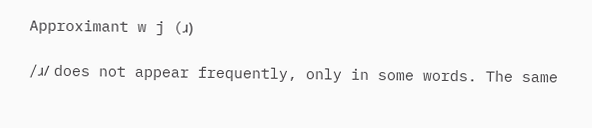Approximant w j (ɹ)

/ɹ/ does not appear frequently, only in some words. The same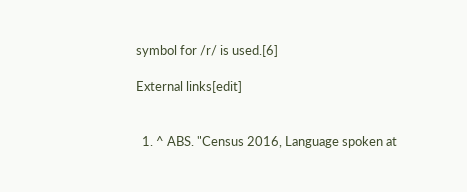symbol for /r/ is used.[6]

External links[edit]


  1. ^ ABS. "Census 2016, Language spoken at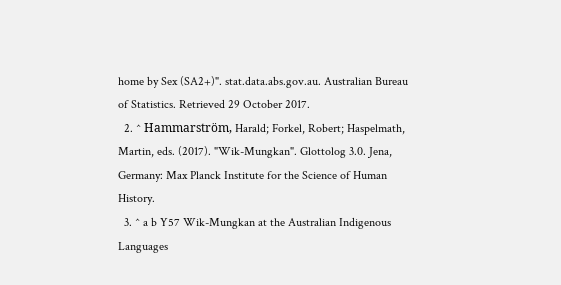home by Sex (SA2+)". stat.data.abs.gov.au. Australian Bureau of Statistics. Retrieved 29 October 2017.
  2. ^ Hammarström, Harald; Forkel, Robert; Haspelmath, Martin, eds. (2017). "Wik-Mungkan". Glottolog 3.0. Jena, Germany: Max Planck Institute for the Science of Human History.
  3. ^ a b Y57 Wik-Mungkan at the Australian Indigenous Languages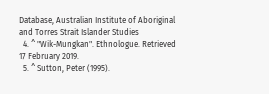Database, Australian Institute of Aboriginal and Torres Strait Islander Studies
  4. ^ "Wik-Mungkan". Ethnologue. Retrieved 17 February 2019.
  5. ^ Sutton, Peter (1995).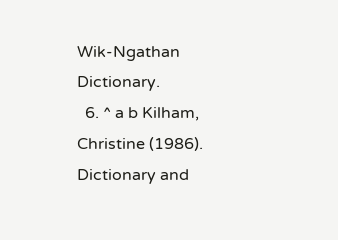Wik-Ngathan Dictionary.
  6. ^ a b Kilham, Christine (1986). Dictionary and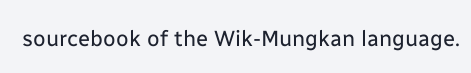sourcebook of the Wik-Mungkan language.